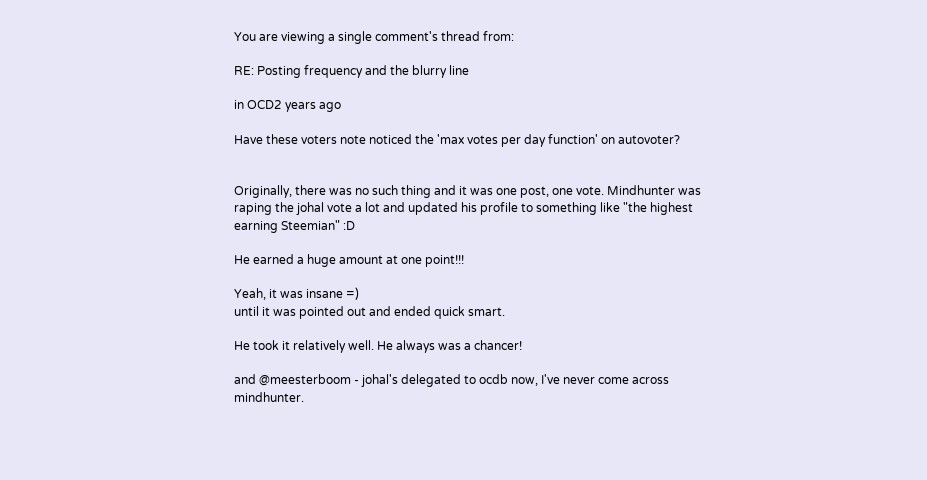You are viewing a single comment's thread from:

RE: Posting frequency and the blurry line

in OCD2 years ago

Have these voters note noticed the 'max votes per day function' on autovoter?


Originally, there was no such thing and it was one post, one vote. Mindhunter was raping the johal vote a lot and updated his profile to something like "the highest earning Steemian" :D

He earned a huge amount at one point!!!

Yeah, it was insane =)
until it was pointed out and ended quick smart.

He took it relatively well. He always was a chancer!

and @meesterboom - johal's delegated to ocdb now, I've never come across mindhunter.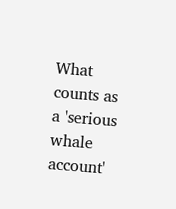What counts as a 'serious whale account'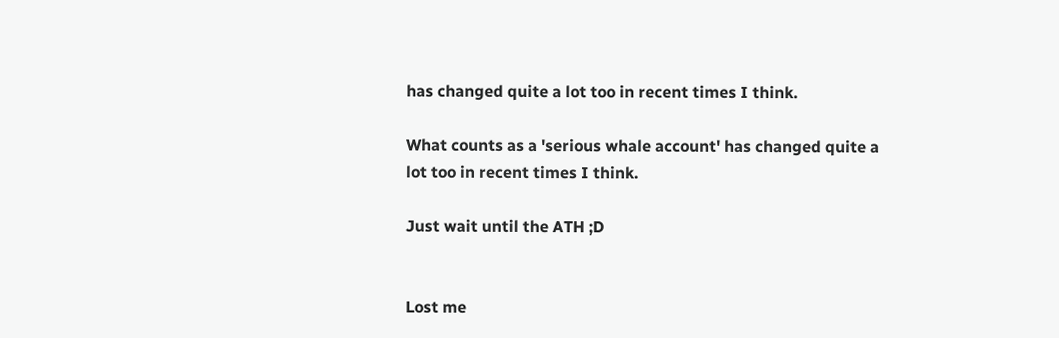has changed quite a lot too in recent times I think.

What counts as a 'serious whale account' has changed quite a lot too in recent times I think.

Just wait until the ATH ;D


Lost me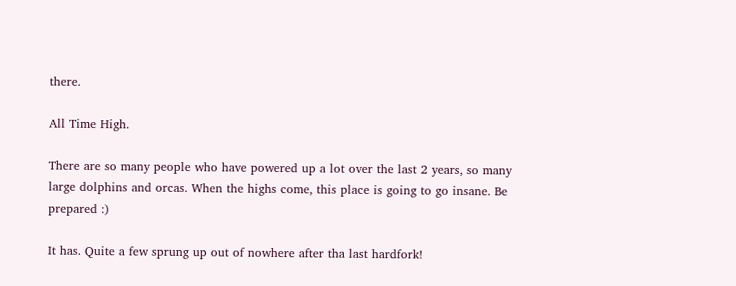there.

All Time High.

There are so many people who have powered up a lot over the last 2 years, so many large dolphins and orcas. When the highs come, this place is going to go insane. Be prepared :)

It has. Quite a few sprung up out of nowhere after tha last hardfork!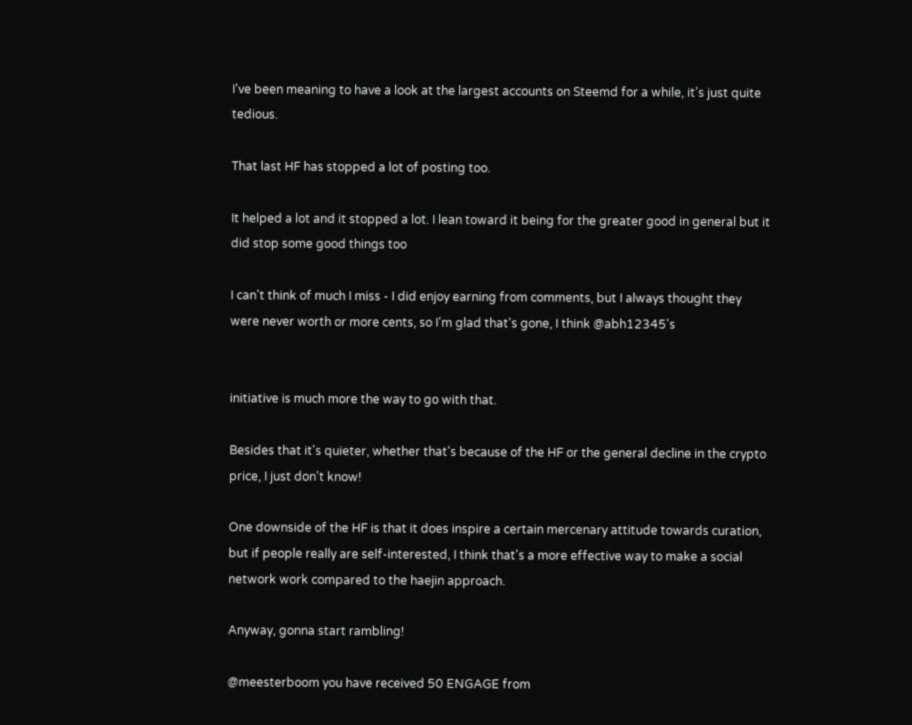I've been meaning to have a look at the largest accounts on Steemd for a while, it's just quite tedious.

That last HF has stopped a lot of posting too.

It helped a lot and it stopped a lot. I lean toward it being for the greater good in general but it did stop some good things too

I can't think of much I miss - I did enjoy earning from comments, but I always thought they were never worth or more cents, so I'm glad that's gone, I think @abh12345's


initiative is much more the way to go with that.

Besides that it's quieter, whether that's because of the HF or the general decline in the crypto price, I just don't know!

One downside of the HF is that it does inspire a certain mercenary attitude towards curation, but if people really are self-interested, I think that's a more effective way to make a social network work compared to the haejin approach.

Anyway, gonna start rambling!

@meesterboom you have received 50 ENGAGE from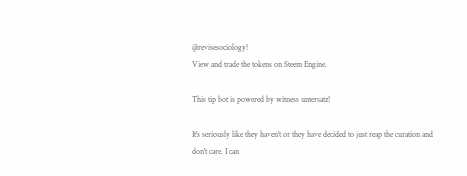@revisesociology!
View and trade the tokens on Steem Engine.

This tip bot is powered by witness untersatz!

It's seriously like they haven't or they have decided to just reap the curation and don't care. I can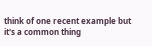think of one recent example but it's a common thing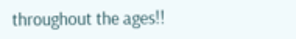throughout the ages!!